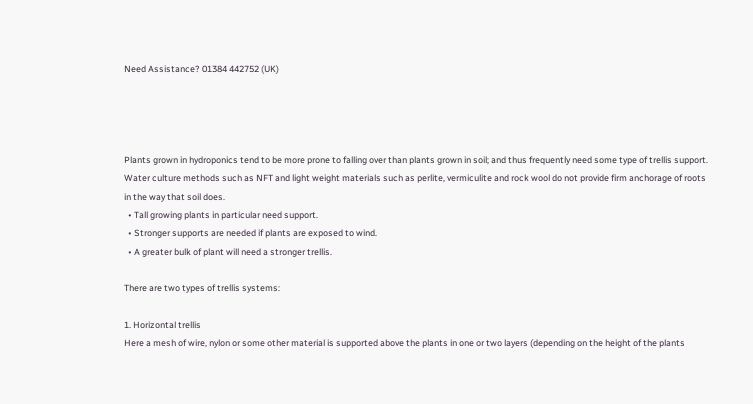Need Assistance? 01384 442752 (UK)




Plants grown in hydroponics tend to be more prone to falling over than plants grown in soil; and thus frequently need some type of trellis support.  Water culture methods such as NFT and light weight materials such as perlite, vermiculite and rock wool do not provide firm anchorage of roots in the way that soil does.
  • Tall growing plants in particular need support.
  • Stronger supports are needed if plants are exposed to wind.
  • A greater bulk of plant will need a stronger trellis.

There are two types of trellis systems:

1. Horizontal trellis
Here a mesh of wire, nylon or some other material is supported above the plants in one or two layers (depending on the height of the plants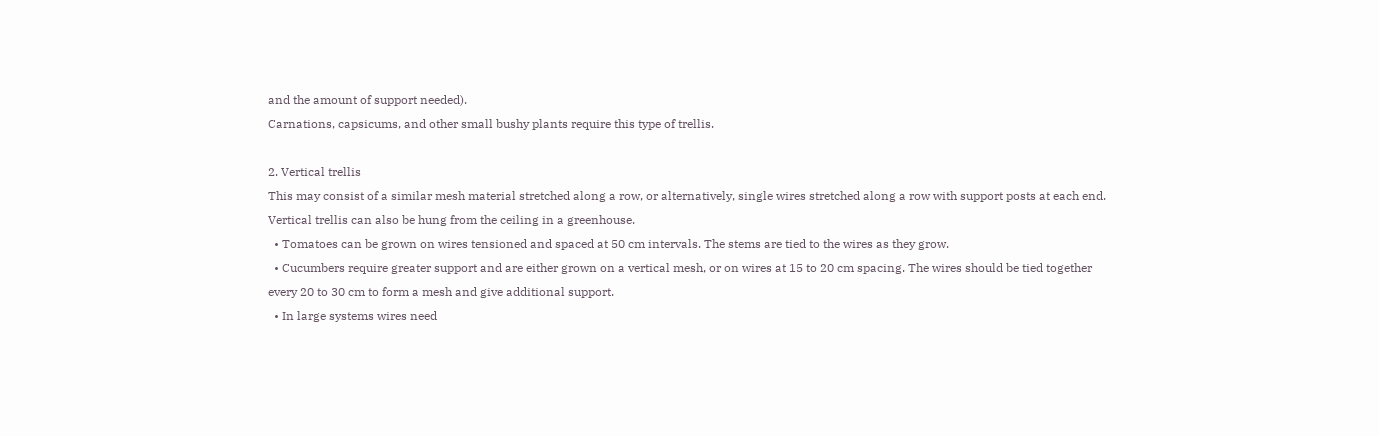and the amount of support needed).
Carnations, capsicums, and other small bushy plants require this type of trellis.

2. Vertical trellis
This may consist of a similar mesh material stretched along a row, or alternatively, single wires stretched along a row with support posts at each end.  Vertical trellis can also be hung from the ceiling in a greenhouse.
  • Tomatoes can be grown on wires tensioned and spaced at 50 cm intervals. The stems are tied to the wires as they grow.
  • Cucumbers require greater support and are either grown on a vertical mesh, or on wires at 15 to 20 cm spacing. The wires should be tied together every 20 to 30 cm to form a mesh and give additional support.
  • In large systems wires need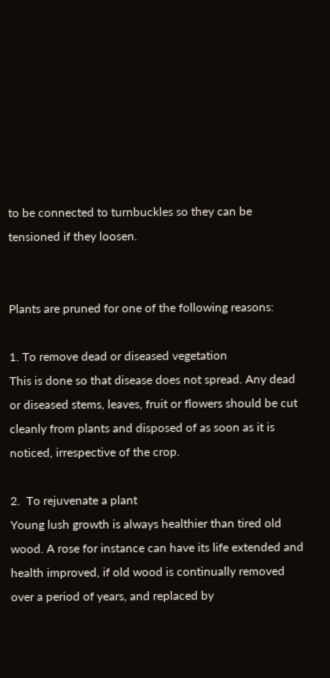to be connected to turnbuckles so they can be tensioned if they loosen.


Plants are pruned for one of the following reasons:

1. To remove dead or diseased vegetation
This is done so that disease does not spread. Any dead or diseased stems, leaves, fruit or flowers should be cut cleanly from plants and disposed of as soon as it is noticed, irrespective of the crop.

2.  To rejuvenate a plant
Young lush growth is always healthier than tired old wood. A rose for instance can have its life extended and health improved, if old wood is continually removed over a period of years, and replaced by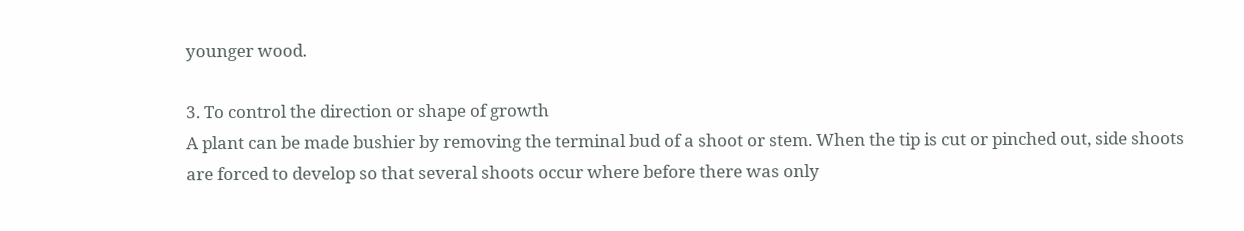younger wood.

3. To control the direction or shape of growth
A plant can be made bushier by removing the terminal bud of a shoot or stem. When the tip is cut or pinched out, side shoots are forced to develop so that several shoots occur where before there was only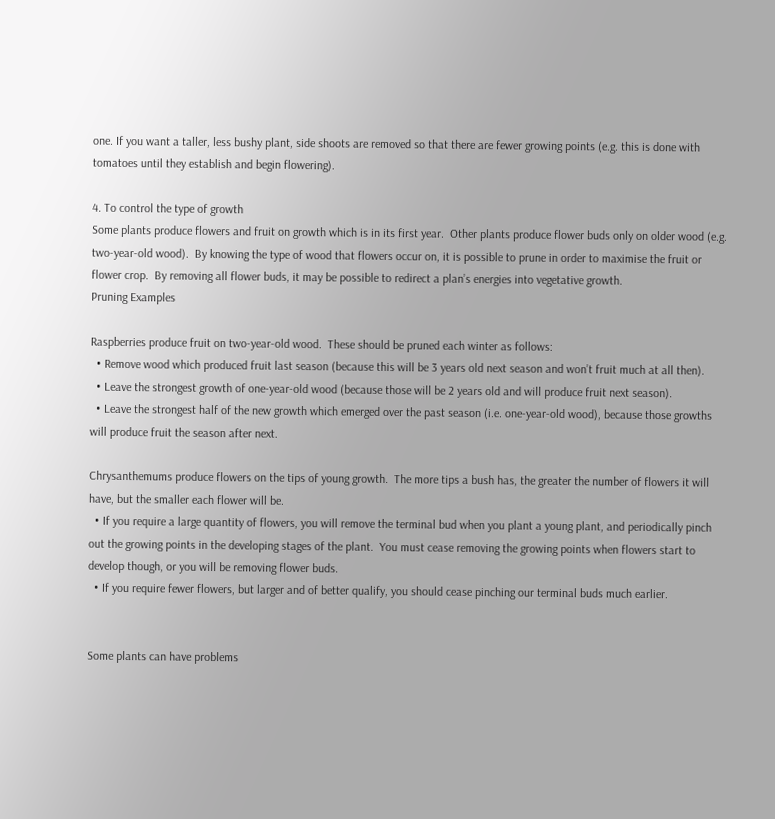one. If you want a taller, less bushy plant, side shoots are removed so that there are fewer growing points (e.g. this is done with tomatoes until they establish and begin flowering).

4. To control the type of growth
Some plants produce flowers and fruit on growth which is in its first year.  Other plants produce flower buds only on older wood (e.g. two-year-old wood).  By knowing the type of wood that flowers occur on, it is possible to prune in order to maximise the fruit or flower crop.  By removing all flower buds, it may be possible to redirect a plan’s energies into vegetative growth.
Pruning Examples

Raspberries produce fruit on two-year-old wood.  These should be pruned each winter as follows:
  • Remove wood which produced fruit last season (because this will be 3 years old next season and won’t fruit much at all then).
  • Leave the strongest growth of one-year-old wood (because those will be 2 years old and will produce fruit next season).
  • Leave the strongest half of the new growth which emerged over the past season (i.e. one-year-old wood), because those growths will produce fruit the season after next.

Chrysanthemums produce flowers on the tips of young growth.  The more tips a bush has, the greater the number of flowers it will have, but the smaller each flower will be.
  • If you require a large quantity of flowers, you will remove the terminal bud when you plant a young plant, and periodically pinch out the growing points in the developing stages of the plant.  You must cease removing the growing points when flowers start to develop though, or you will be removing flower buds.
  • If you require fewer flowers, but larger and of better qualify, you should cease pinching our terminal buds much earlier.


Some plants can have problems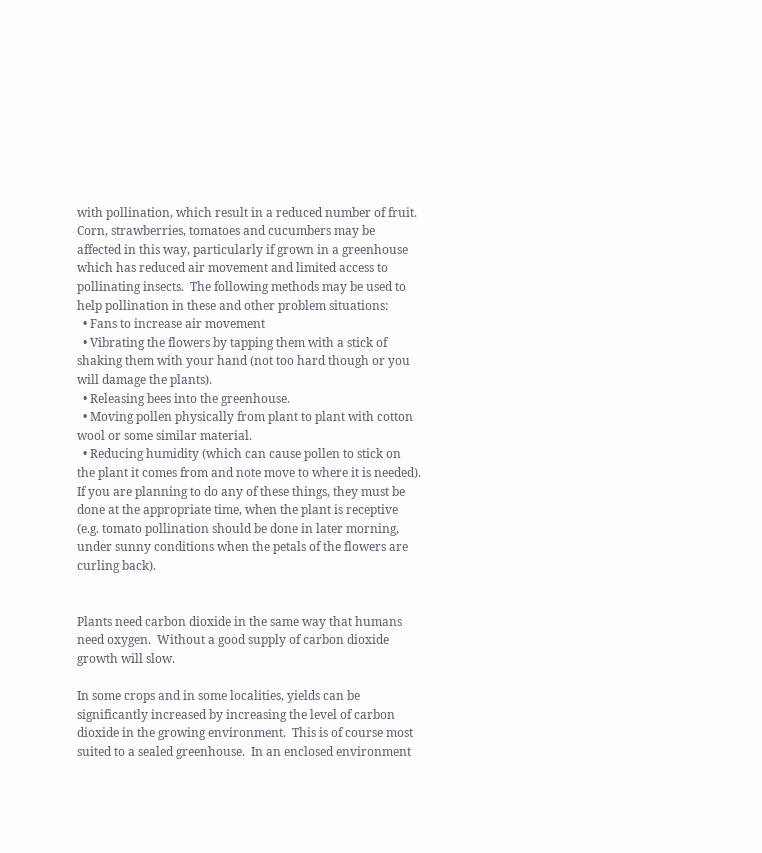with pollination, which result in a reduced number of fruit.  Corn, strawberries, tomatoes and cucumbers may be affected in this way, particularly if grown in a greenhouse which has reduced air movement and limited access to pollinating insects.  The following methods may be used to help pollination in these and other problem situations:
  • Fans to increase air movement
  • Vibrating the flowers by tapping them with a stick of shaking them with your hand (not too hard though or you will damage the plants).
  • Releasing bees into the greenhouse.
  • Moving pollen physically from plant to plant with cotton wool or some similar material.
  • Reducing humidity (which can cause pollen to stick on the plant it comes from and note move to where it is needed).
If you are planning to do any of these things, they must be done at the appropriate time, when the plant is receptive (e.g. tomato pollination should be done in later morning, under sunny conditions when the petals of the flowers are curling back).


Plants need carbon dioxide in the same way that humans need oxygen.  Without a good supply of carbon dioxide growth will slow.

In some crops and in some localities, yields can be significantly increased by increasing the level of carbon dioxide in the growing environment.  This is of course most suited to a sealed greenhouse.  In an enclosed environment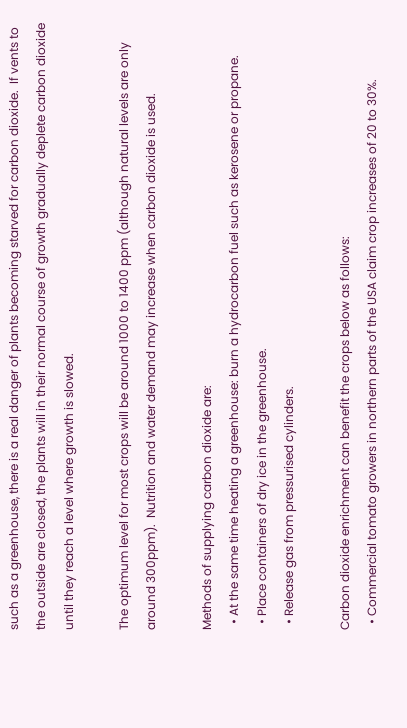such as a greenhouse, there is a real danger of plants becoming starved for carbon dioxide.  If vents to the outside are closed, the plants will in their normal course of growth gradually deplete carbon dioxide until they reach a level where growth is slowed.

The optimum level for most crops will be around 1000 to 1400 ppm (although natural levels are only around 300ppm).  Nutrition and water demand may increase when carbon dioxide is used.

Methods of supplying carbon dioxide are:
  • At the same time heating a greenhouse: burn a hydrocarbon fuel such as kerosene or propane.
  • Place containers of dry ice in the greenhouse.
  • Release gas from pressurised cylinders.

Carbon dioxide enrichment can benefit the crops below as follows:
  • Commercial tomato growers in northern parts of the USA claim crop increases of 20 to 30%.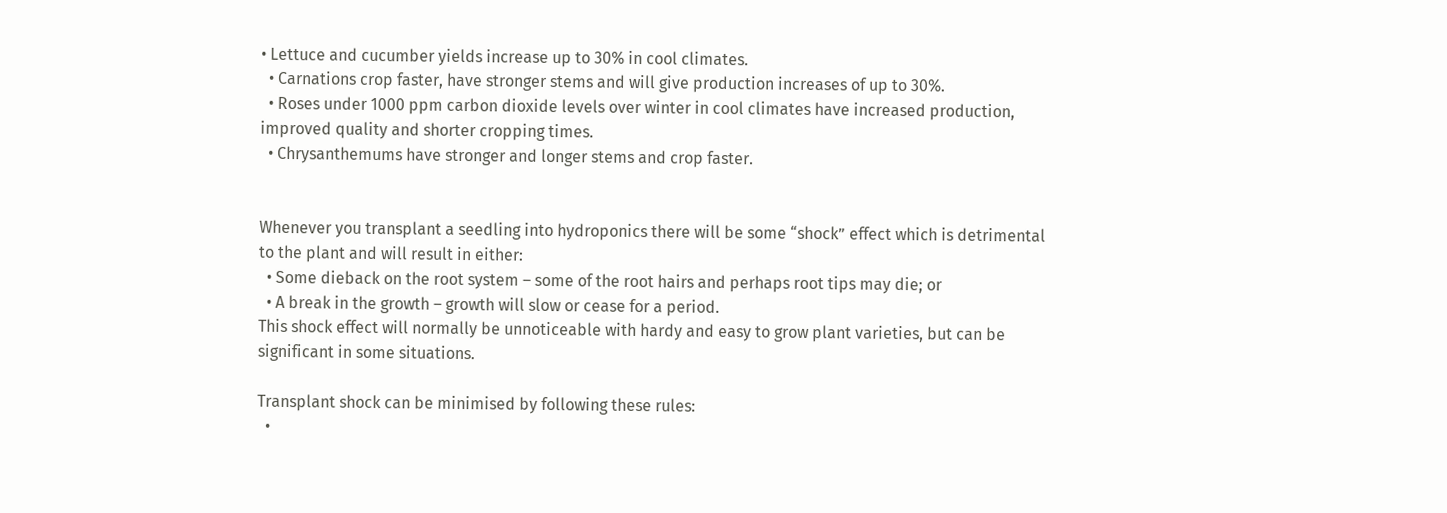• Lettuce and cucumber yields increase up to 30% in cool climates.
  • Carnations crop faster, have stronger stems and will give production increases of up to 30%.
  • Roses under 1000 ppm carbon dioxide levels over winter in cool climates have increased production, improved quality and shorter cropping times.
  • Chrysanthemums have stronger and longer stems and crop faster.


Whenever you transplant a seedling into hydroponics there will be some “shock” effect which is detrimental to the plant and will result in either:
  • Some dieback on the root system – some of the root hairs and perhaps root tips may die; or
  • A break in the growth – growth will slow or cease for a period.
This shock effect will normally be unnoticeable with hardy and easy to grow plant varieties, but can be significant in some situations.

Transplant shock can be minimised by following these rules:
  •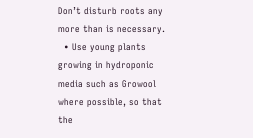Don’t disturb roots any more than is necessary.
  • Use young plants growing in hydroponic media such as Growool where possible, so that the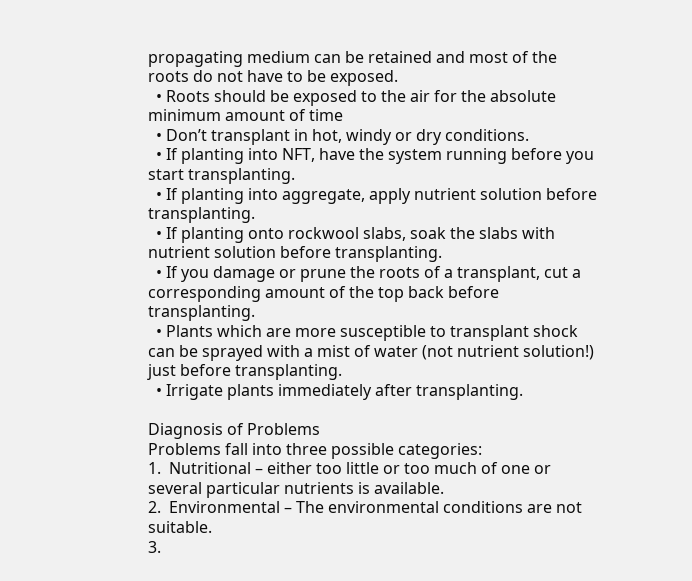propagating medium can be retained and most of the roots do not have to be exposed.
  • Roots should be exposed to the air for the absolute minimum amount of time
  • Don’t transplant in hot, windy or dry conditions.
  • If planting into NFT, have the system running before you start transplanting.
  • If planting into aggregate, apply nutrient solution before transplanting.
  • If planting onto rockwool slabs, soak the slabs with nutrient solution before transplanting.
  • If you damage or prune the roots of a transplant, cut a corresponding amount of the top back before transplanting.
  • Plants which are more susceptible to transplant shock can be sprayed with a mist of water (not nutrient solution!) just before transplanting.
  • Irrigate plants immediately after transplanting.

Diagnosis of Problems
Problems fall into three possible categories:
1.  Nutritional – either too little or too much of one or several particular nutrients is available.
2.  Environmental – The environmental conditions are not suitable.
3.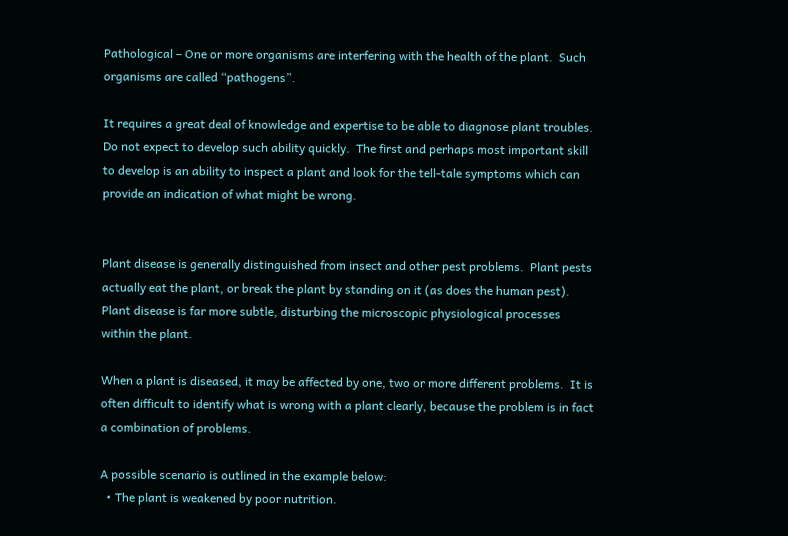Pathological – One or more organisms are interfering with the health of the plant.  Such organisms are called “pathogens”.

It requires a great deal of knowledge and expertise to be able to diagnose plant troubles.  Do not expect to develop such ability quickly.  The first and perhaps most important skill to develop is an ability to inspect a plant and look for the tell-tale symptoms which can provide an indication of what might be wrong.


Plant disease is generally distinguished from insect and other pest problems.  Plant pests actually eat the plant, or break the plant by standing on it (as does the human pest).  Plant disease is far more subtle, disturbing the microscopic physiological processes within the plant.

When a plant is diseased, it may be affected by one, two or more different problems.  It is often difficult to identify what is wrong with a plant clearly, because the problem is in fact a combination of problems.

A possible scenario is outlined in the example below:
  • The plant is weakened by poor nutrition.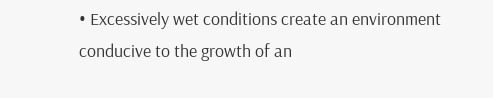• Excessively wet conditions create an environment conducive to the growth of an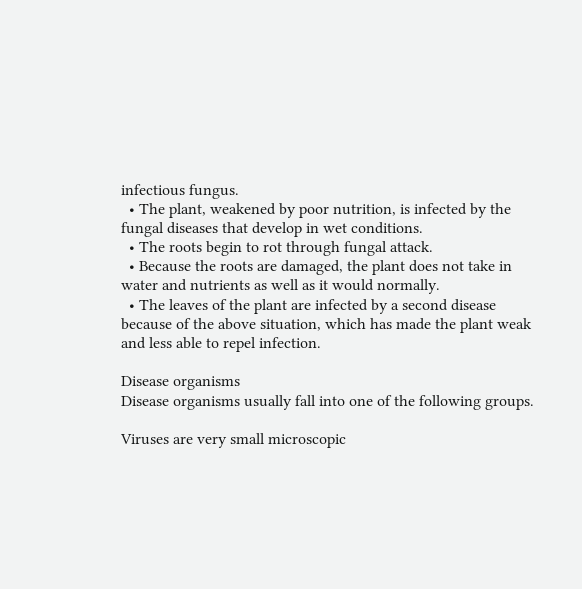infectious fungus.
  • The plant, weakened by poor nutrition, is infected by the fungal diseases that develop in wet conditions.
  • The roots begin to rot through fungal attack.
  • Because the roots are damaged, the plant does not take in water and nutrients as well as it would normally.
  • The leaves of the plant are infected by a second disease because of the above situation, which has made the plant weak and less able to repel infection.

Disease organisms
Disease organisms usually fall into one of the following groups.

Viruses are very small microscopic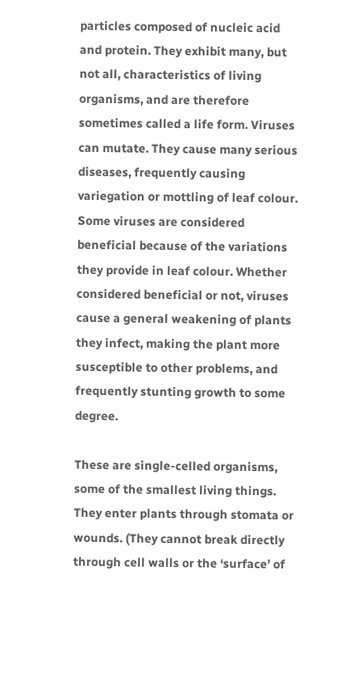particles composed of nucleic acid and protein. They exhibit many, but not all, characteristics of living organisms, and are therefore sometimes called a life form. Viruses can mutate. They cause many serious diseases, frequently causing variegation or mottling of leaf colour. Some viruses are considered beneficial because of the variations they provide in leaf colour. Whether considered beneficial or not, viruses cause a general weakening of plants they infect, making the plant more susceptible to other problems, and frequently stunting growth to some degree.

These are single-celled organisms, some of the smallest living things.  They enter plants through stomata or wounds. (They cannot break directly through cell walls or the ‘surface’ of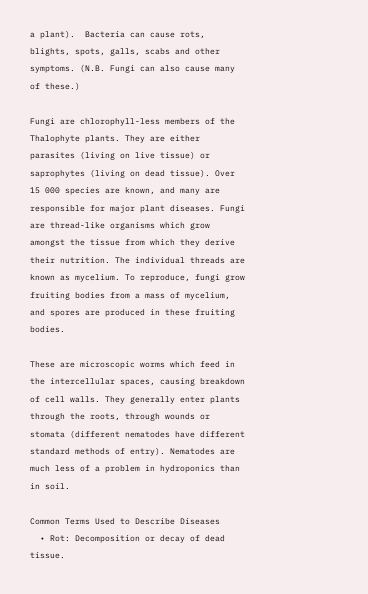a plant).  Bacteria can cause rots, blights, spots, galls, scabs and other symptoms. (N.B. Fungi can also cause many of these.)

Fungi are chlorophyll-less members of the Thalophyte plants. They are either parasites (living on live tissue) or saprophytes (living on dead tissue). Over 15 000 species are known, and many are responsible for major plant diseases. Fungi are thread-like organisms which grow amongst the tissue from which they derive their nutrition. The individual threads are known as mycelium. To reproduce, fungi grow fruiting bodies from a mass of mycelium, and spores are produced in these fruiting bodies.

These are microscopic worms which feed in the intercellular spaces, causing breakdown of cell walls. They generally enter plants through the roots, through wounds or stomata (different nematodes have different standard methods of entry). Nematodes are much less of a problem in hydroponics than in soil.

Common Terms Used to Describe Diseases
  • Rot: Decomposition or decay of dead tissue.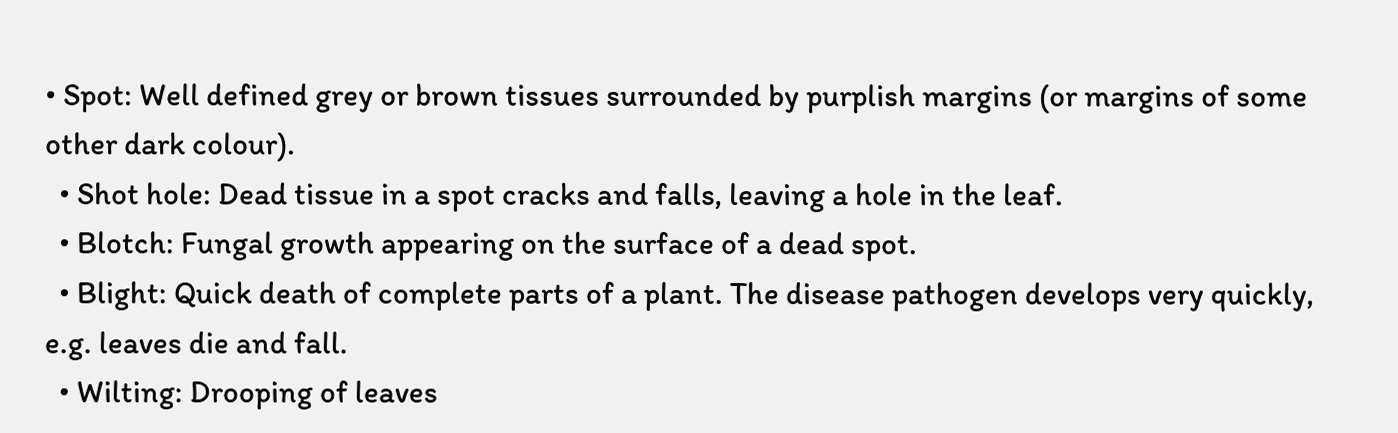• Spot: Well defined grey or brown tissues surrounded by purplish margins (or margins of some other dark colour).
  • Shot hole: Dead tissue in a spot cracks and falls, leaving a hole in the leaf.
  • Blotch: Fungal growth appearing on the surface of a dead spot.
  • Blight: Quick death of complete parts of a plant. The disease pathogen develops very quickly, e.g. leaves die and fall.
  • Wilting: Drooping of leaves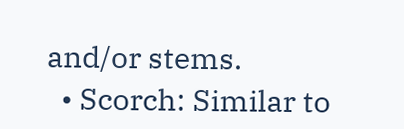and/or stems.
  • Scorch: Similar to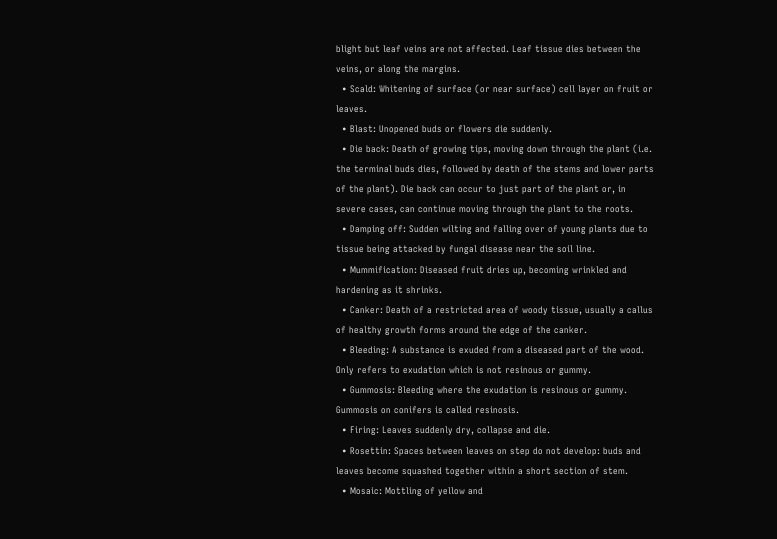blight but leaf veins are not affected. Leaf tissue dies between the veins, or along the margins.
  • Scald: Whitening of surface (or near surface) cell layer on fruit or leaves.
  • Blast: Unopened buds or flowers die suddenly.
  • Die back: Death of growing tips, moving down through the plant (i.e. the terminal buds dies, followed by death of the stems and lower parts of the plant). Die back can occur to just part of the plant or, in severe cases, can continue moving through the plant to the roots.
  • Damping off: Sudden wilting and falling over of young plants due to tissue being attacked by fungal disease near the soil line.
  • Mummification: Diseased fruit dries up, becoming wrinkled and hardening as it shrinks.
  • Canker: Death of a restricted area of woody tissue, usually a callus of healthy growth forms around the edge of the canker.
  • Bleeding: A substance is exuded from a diseased part of the wood.  Only refers to exudation which is not resinous or gummy.
  • Gummosis: Bleeding where the exudation is resinous or gummy. Gummosis on conifers is called resinosis.
  • Firing: Leaves suddenly dry, collapse and die.
  • Rosettin: Spaces between leaves on step do not develop: buds and leaves become squashed together within a short section of stem.
  • Mosaic: Mottling of yellow and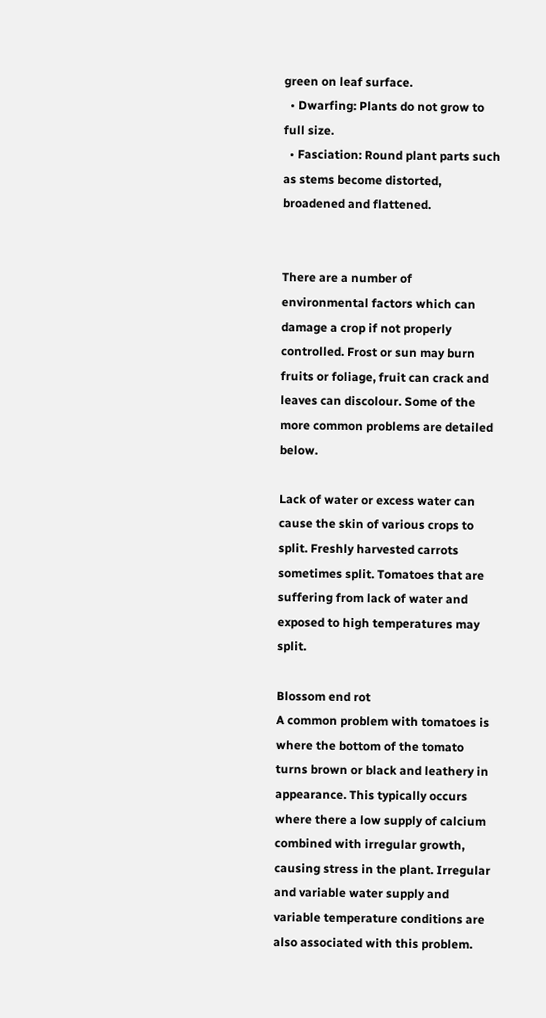green on leaf surface.
  • Dwarfing: Plants do not grow to full size.
  • Fasciation: Round plant parts such as stems become distorted, broadened and flattened.


There are a number of environmental factors which can damage a crop if not properly controlled. Frost or sun may burn fruits or foliage, fruit can crack and leaves can discolour. Some of the more common problems are detailed below.

Lack of water or excess water can cause the skin of various crops to split. Freshly harvested carrots sometimes split. Tomatoes that are suffering from lack of water and exposed to high temperatures may split.

Blossom end rot
A common problem with tomatoes is where the bottom of the tomato turns brown or black and leathery in appearance. This typically occurs where there a low supply of calcium combined with irregular growth, causing stress in the plant. Irregular and variable water supply and variable temperature conditions are also associated with this problem.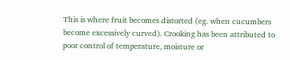This is where fruit becomes distorted (eg. when cucumbers become excessively curved). Crooking has been attributed to poor control of temperature, moisture or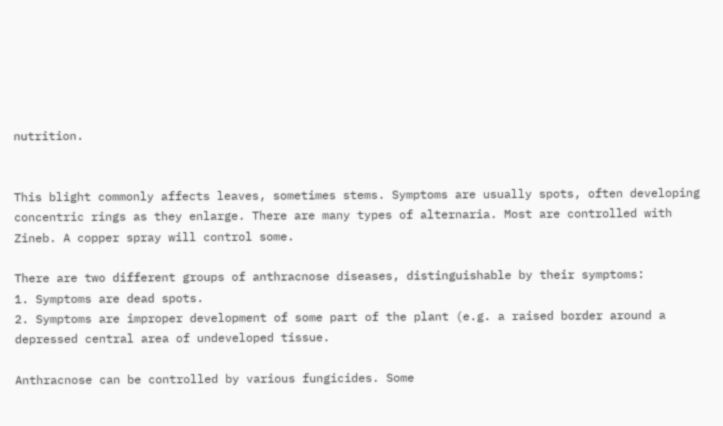nutrition.


This blight commonly affects leaves, sometimes stems. Symptoms are usually spots, often developing concentric rings as they enlarge. There are many types of alternaria. Most are controlled with Zineb. A copper spray will control some.

There are two different groups of anthracnose diseases, distinguishable by their symptoms:
1. Symptoms are dead spots.
2. Symptoms are improper development of some part of the plant (e.g. a raised border around a depressed central area of undeveloped tissue.

Anthracnose can be controlled by various fungicides. Some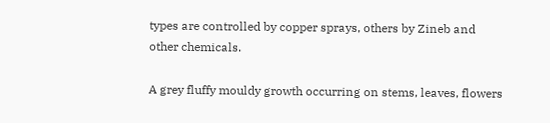types are controlled by copper sprays, others by Zineb and other chemicals.

A grey fluffy mouldy growth occurring on stems, leaves, flowers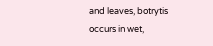and leaves, botrytis occurs in wet,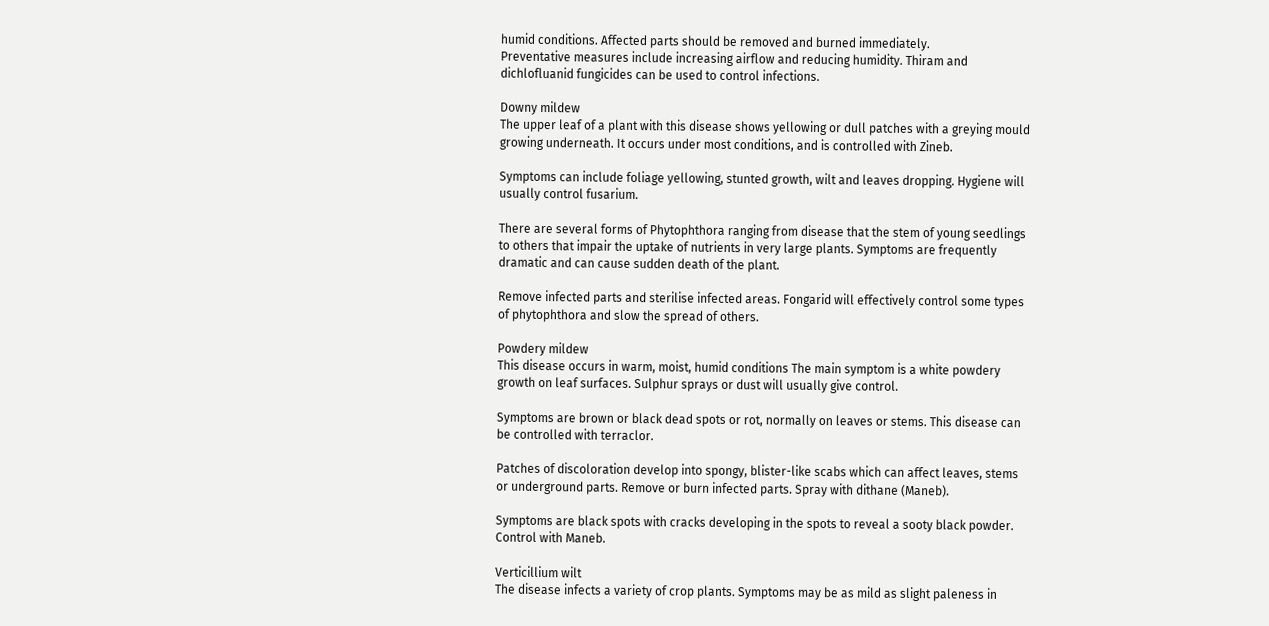humid conditions. Affected parts should be removed and burned immediately.
Preventative measures include increasing airflow and reducing humidity. Thiram and dichlofluanid fungicides can be used to control infections.

Downy mildew
The upper leaf of a plant with this disease shows yellowing or dull patches with a greying mould growing underneath. It occurs under most conditions, and is controlled with Zineb.

Symptoms can include foliage yellowing, stunted growth, wilt and leaves dropping. Hygiene will usually control fusarium.

There are several forms of Phytophthora ranging from disease that the stem of young seedlings to others that impair the uptake of nutrients in very large plants. Symptoms are frequently dramatic and can cause sudden death of the plant.

Remove infected parts and sterilise infected areas. Fongarid will effectively control some types of phytophthora and slow the spread of others.

Powdery mildew
This disease occurs in warm, moist, humid conditions The main symptom is a white powdery growth on leaf surfaces. Sulphur sprays or dust will usually give control.

Symptoms are brown or black dead spots or rot, normally on leaves or stems. This disease can be controlled with terraclor.

Patches of discoloration develop into spongy, blister-like scabs which can affect leaves, stems or underground parts. Remove or burn infected parts. Spray with dithane (Maneb).

Symptoms are black spots with cracks developing in the spots to reveal a sooty black powder. Control with Maneb.

Verticillium wilt
The disease infects a variety of crop plants. Symptoms may be as mild as slight paleness in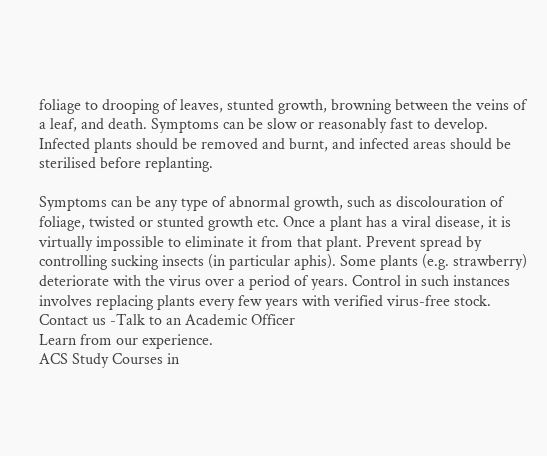foliage to drooping of leaves, stunted growth, browning between the veins of a leaf, and death. Symptoms can be slow or reasonably fast to develop. Infected plants should be removed and burnt, and infected areas should be sterilised before replanting.

Symptoms can be any type of abnormal growth, such as discolouration of foliage, twisted or stunted growth etc. Once a plant has a viral disease, it is virtually impossible to eliminate it from that plant. Prevent spread by controlling sucking insects (in particular aphis). Some plants (e.g. strawberry) deteriorate with the virus over a period of years. Control in such instances involves replacing plants every few years with verified virus-free stock.
Contact us -Talk to an Academic Officer
Learn from our experience.
ACS Study Courses in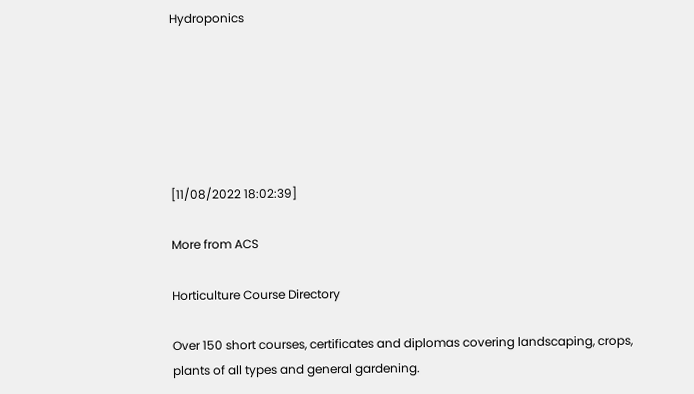Hydroponics






[11/08/2022 18:02:39]

More from ACS

Horticulture Course Directory

Over 150 short courses, certificates and diplomas covering landscaping, crops, plants of all types and general gardening.